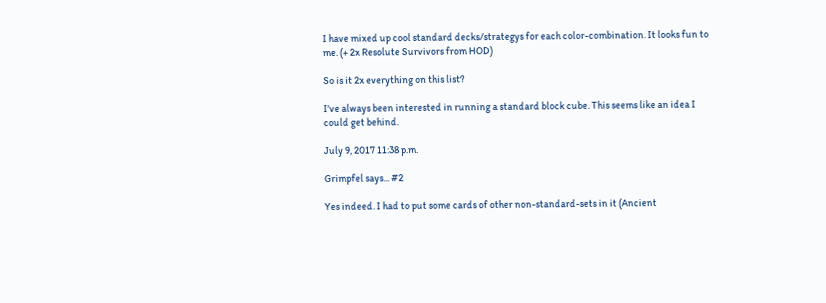I have mixed up cool standard decks/strategys for each color-combination. It looks fun to me. (+ 2x Resolute Survivors from HOD)

So is it 2x everything on this list?

I've always been interested in running a standard block cube. This seems like an idea I could get behind.

July 9, 2017 11:38 p.m.

Grimpfel says... #2

Yes indeed. I had to put some cards of other non-standard-sets in it (Ancient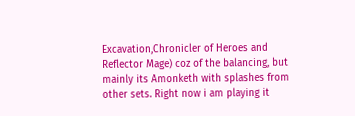Excavation,Chronicler of Heroes and Reflector Mage) coz of the balancing, but mainly its Amonketh with splashes from other sets. Right now i am playing it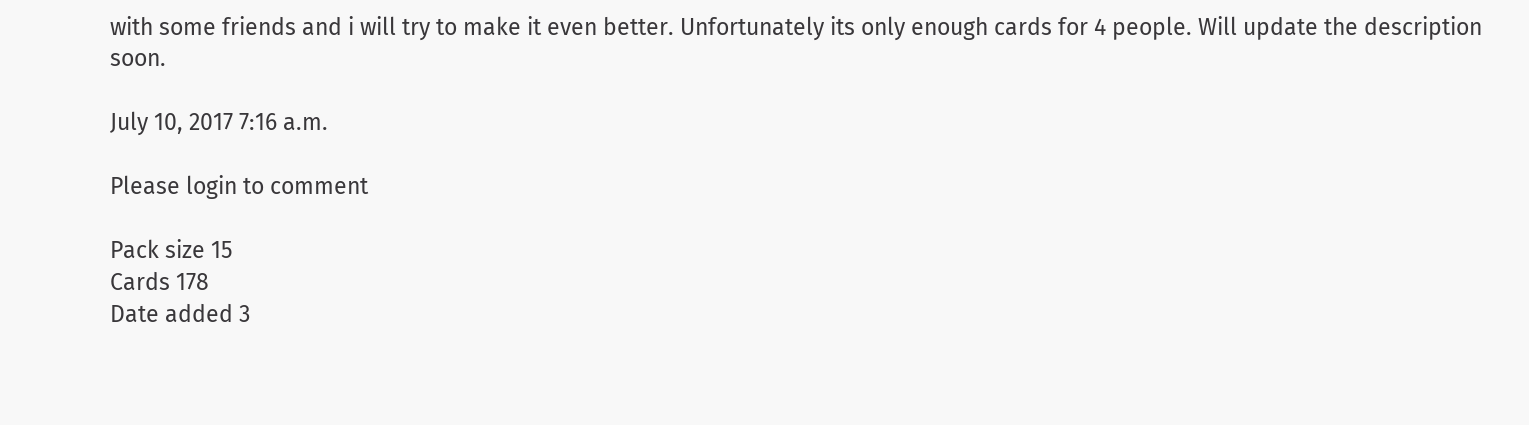with some friends and i will try to make it even better. Unfortunately its only enough cards for 4 people. Will update the description soon.

July 10, 2017 7:16 a.m.

Please login to comment

Pack size 15
Cards 178
Date added 3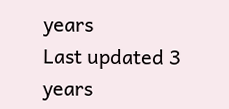years
Last updated 3 years